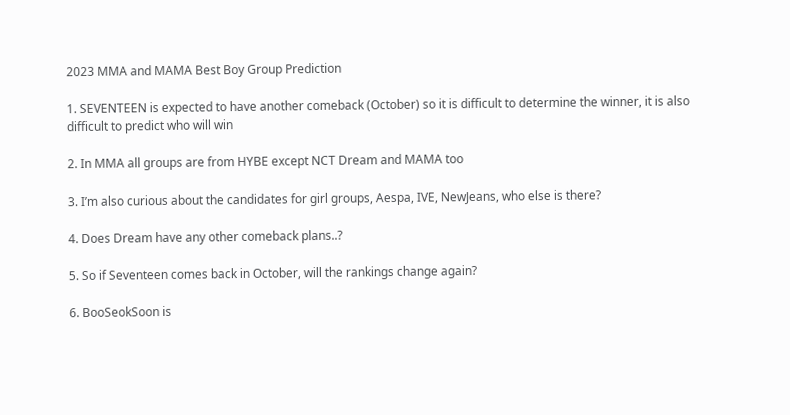2023 MMA and MAMA Best Boy Group Prediction

1. SEVENTEEN is expected to have another comeback (October) so it is difficult to determine the winner, it is also difficult to predict who will win

2. In MMA all groups are from HYBE except NCT Dream and MAMA too

3. I’m also curious about the candidates for girl groups, Aespa, IVE, NewJeans, who else is there?

4. Does Dream have any other comeback plans..?

5. So if Seventeen comes back in October, will the rankings change again?

6. BooSeokSoon is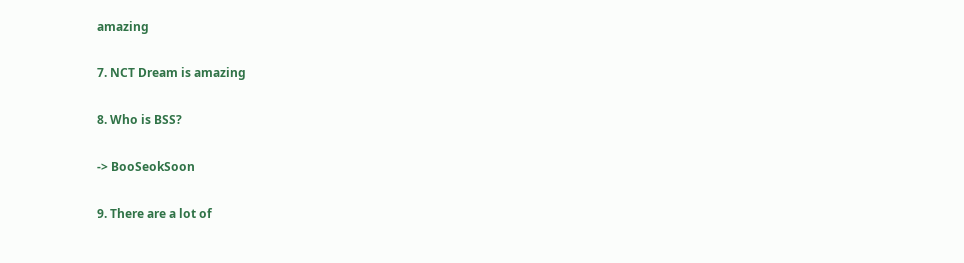amazing

7. NCT Dream is amazing

8. Who is BSS?

-> BooSeokSoon

9. There are a lot of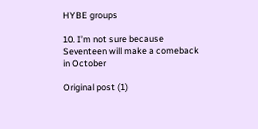HYBE groups

10. I’m not sure because Seventeen will make a comeback in October

Original post (1)